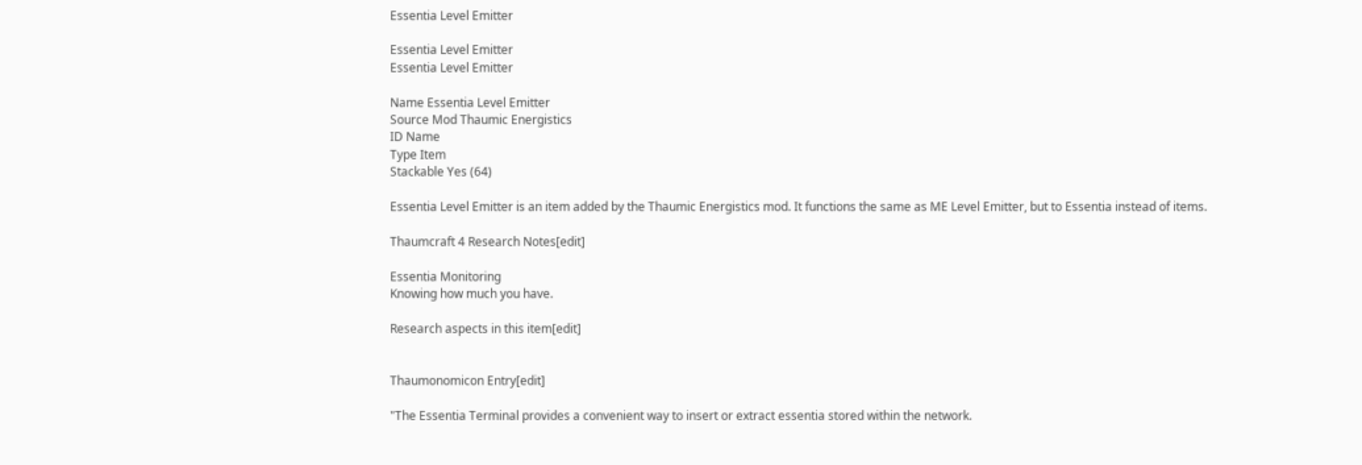Essentia Level Emitter

Essentia Level Emitter
Essentia Level Emitter

Name Essentia Level Emitter
Source Mod Thaumic Energistics
ID Name
Type Item
Stackable Yes (64)

Essentia Level Emitter is an item added by the Thaumic Energistics mod. It functions the same as ME Level Emitter, but to Essentia instead of items.

Thaumcraft 4 Research Notes[edit]

Essentia Monitoring
Knowing how much you have.

Research aspects in this item[edit]


Thaumonomicon Entry[edit]

"The Essentia Terminal provides a convenient way to insert or extract essentia stored within the network.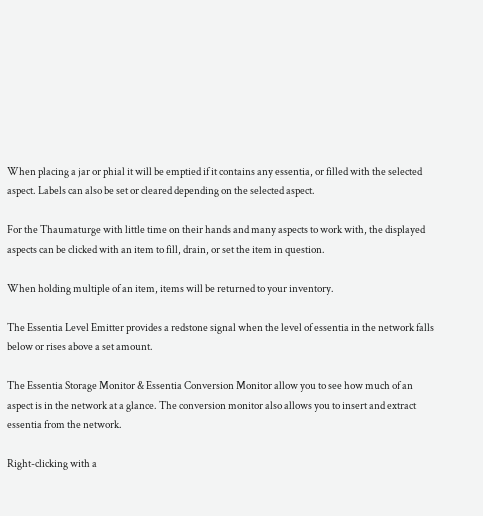When placing a jar or phial it will be emptied if it contains any essentia, or filled with the selected aspect. Labels can also be set or cleared depending on the selected aspect.

For the Thaumaturge with little time on their hands and many aspects to work with, the displayed aspects can be clicked with an item to fill, drain, or set the item in question.

When holding multiple of an item, items will be returned to your inventory.

The Essentia Level Emitter provides a redstone signal when the level of essentia in the network falls below or rises above a set amount.

The Essentia Storage Monitor & Essentia Conversion Monitor allow you to see how much of an aspect is in the network at a glance. The conversion monitor also allows you to insert and extract essentia from the network.

Right-clicking with a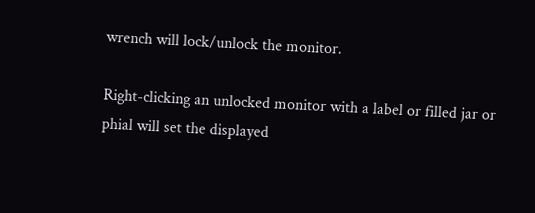wrench will lock/unlock the monitor.

Right-clicking an unlocked monitor with a label or filled jar or phial will set the displayed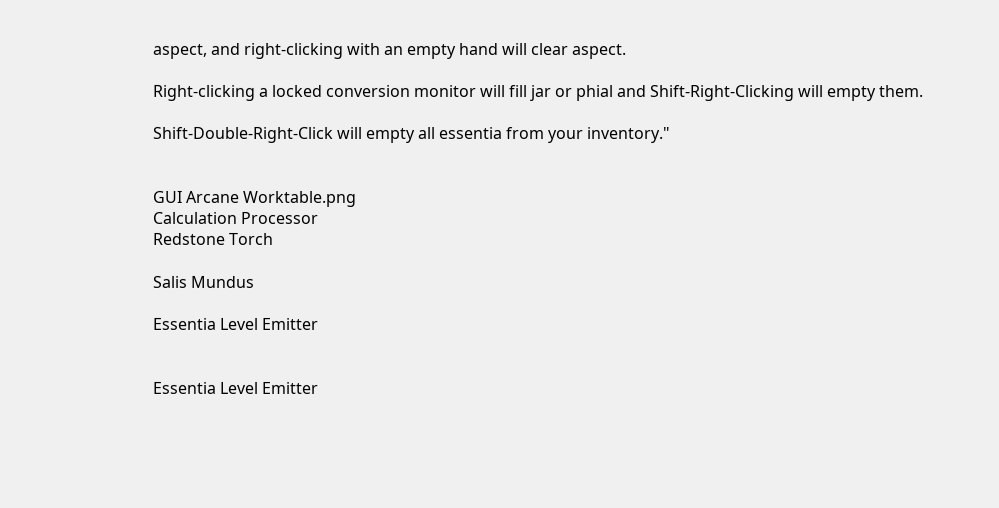aspect, and right-clicking with an empty hand will clear aspect.

Right-clicking a locked conversion monitor will fill jar or phial and Shift-Right-Clicking will empty them.

Shift-Double-Right-Click will empty all essentia from your inventory."


GUI Arcane Worktable.png
Calculation Processor
Redstone Torch

Salis Mundus

Essentia Level Emitter


Essentia Level Emitter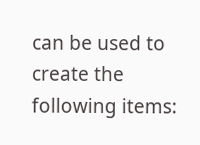can be used to create the following items: